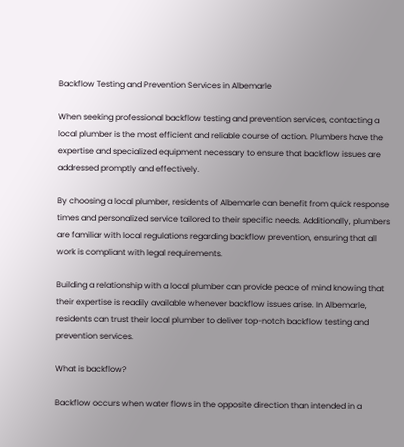Backflow Testing and Prevention Services in Albemarle

When seeking professional backflow testing and prevention services, contacting a local plumber is the most efficient and reliable course of action. Plumbers have the expertise and specialized equipment necessary to ensure that backflow issues are addressed promptly and effectively.

By choosing a local plumber, residents of Albemarle can benefit from quick response times and personalized service tailored to their specific needs. Additionally, plumbers are familiar with local regulations regarding backflow prevention, ensuring that all work is compliant with legal requirements.

Building a relationship with a local plumber can provide peace of mind knowing that their expertise is readily available whenever backflow issues arise. In Albemarle, residents can trust their local plumber to deliver top-notch backflow testing and prevention services.

What is backflow?

Backflow occurs when water flows in the opposite direction than intended in a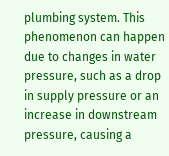plumbing system. This phenomenon can happen due to changes in water pressure, such as a drop in supply pressure or an increase in downstream pressure, causing a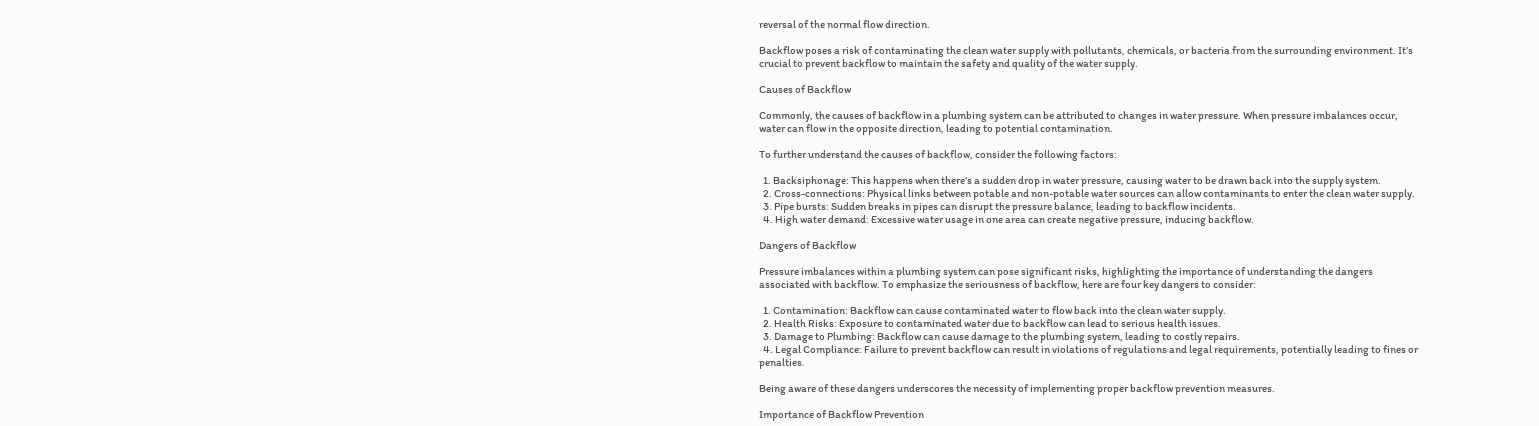reversal of the normal flow direction.

Backflow poses a risk of contaminating the clean water supply with pollutants, chemicals, or bacteria from the surrounding environment. It’s crucial to prevent backflow to maintain the safety and quality of the water supply.

Causes of Backflow

Commonly, the causes of backflow in a plumbing system can be attributed to changes in water pressure. When pressure imbalances occur, water can flow in the opposite direction, leading to potential contamination.

To further understand the causes of backflow, consider the following factors:

  1. Backsiphonage: This happens when there’s a sudden drop in water pressure, causing water to be drawn back into the supply system.
  2. Cross-connections: Physical links between potable and non-potable water sources can allow contaminants to enter the clean water supply.
  3. Pipe bursts: Sudden breaks in pipes can disrupt the pressure balance, leading to backflow incidents.
  4. High water demand: Excessive water usage in one area can create negative pressure, inducing backflow.

Dangers of Backflow

Pressure imbalances within a plumbing system can pose significant risks, highlighting the importance of understanding the dangers associated with backflow. To emphasize the seriousness of backflow, here are four key dangers to consider:

  1. Contamination: Backflow can cause contaminated water to flow back into the clean water supply.
  2. Health Risks: Exposure to contaminated water due to backflow can lead to serious health issues.
  3. Damage to Plumbing: Backflow can cause damage to the plumbing system, leading to costly repairs.
  4. Legal Compliance: Failure to prevent backflow can result in violations of regulations and legal requirements, potentially leading to fines or penalties.

Being aware of these dangers underscores the necessity of implementing proper backflow prevention measures.

Importance of Backflow Prevention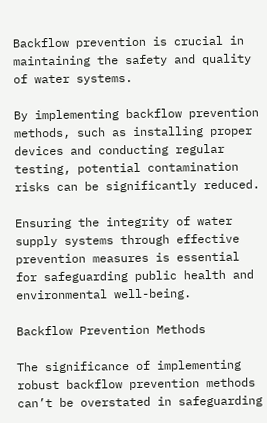Backflow prevention is crucial in maintaining the safety and quality of water systems.

By implementing backflow prevention methods, such as installing proper devices and conducting regular testing, potential contamination risks can be significantly reduced.

Ensuring the integrity of water supply systems through effective prevention measures is essential for safeguarding public health and environmental well-being.

Backflow Prevention Methods

The significance of implementing robust backflow prevention methods can’t be overstated in safeguarding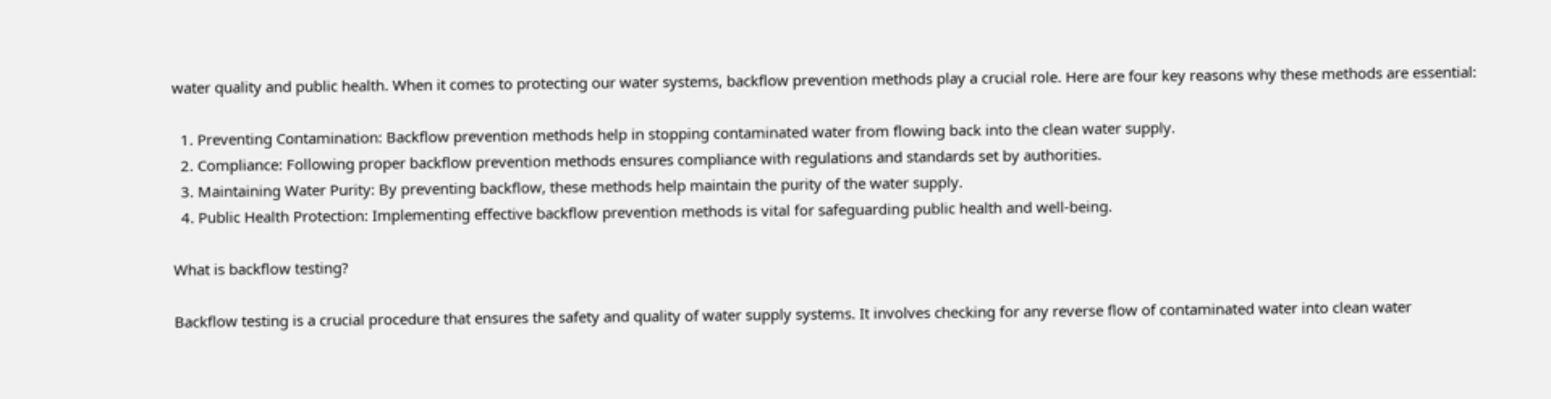water quality and public health. When it comes to protecting our water systems, backflow prevention methods play a crucial role. Here are four key reasons why these methods are essential:

  1. Preventing Contamination: Backflow prevention methods help in stopping contaminated water from flowing back into the clean water supply.
  2. Compliance: Following proper backflow prevention methods ensures compliance with regulations and standards set by authorities.
  3. Maintaining Water Purity: By preventing backflow, these methods help maintain the purity of the water supply.
  4. Public Health Protection: Implementing effective backflow prevention methods is vital for safeguarding public health and well-being.

What is backflow testing?

Backflow testing is a crucial procedure that ensures the safety and quality of water supply systems. It involves checking for any reverse flow of contaminated water into clean water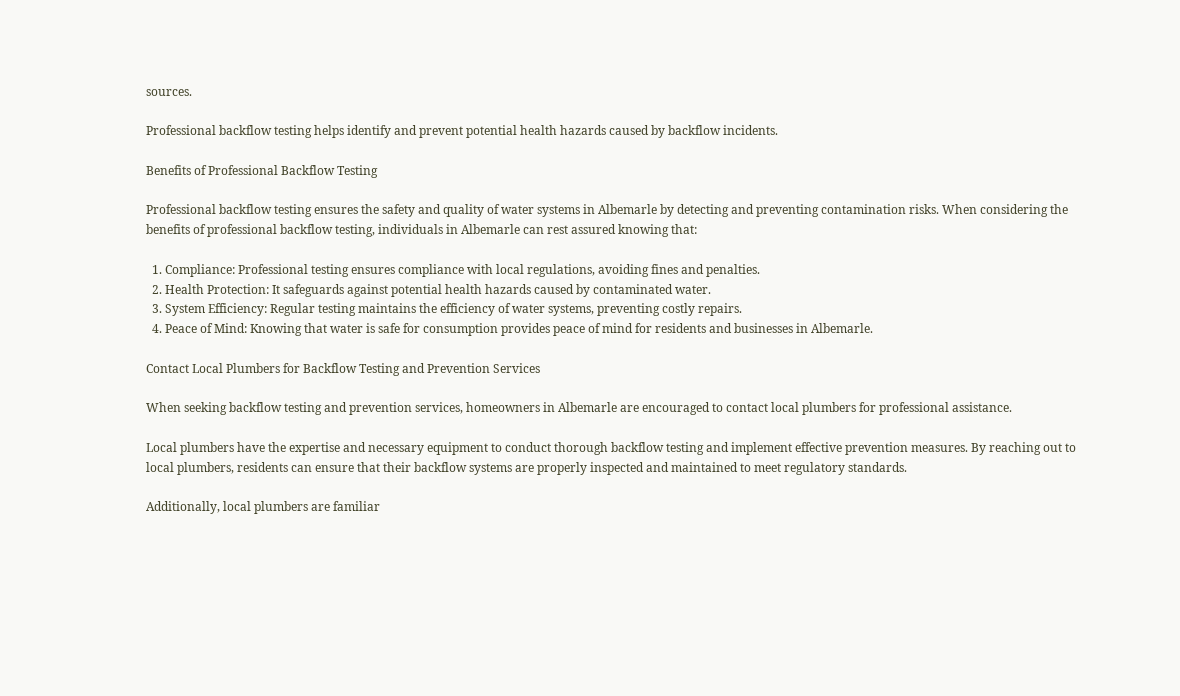sources.

Professional backflow testing helps identify and prevent potential health hazards caused by backflow incidents.

Benefits of Professional Backflow Testing

Professional backflow testing ensures the safety and quality of water systems in Albemarle by detecting and preventing contamination risks. When considering the benefits of professional backflow testing, individuals in Albemarle can rest assured knowing that:

  1. Compliance: Professional testing ensures compliance with local regulations, avoiding fines and penalties.
  2. Health Protection: It safeguards against potential health hazards caused by contaminated water.
  3. System Efficiency: Regular testing maintains the efficiency of water systems, preventing costly repairs.
  4. Peace of Mind: Knowing that water is safe for consumption provides peace of mind for residents and businesses in Albemarle.

Contact Local Plumbers for Backflow Testing and Prevention Services

When seeking backflow testing and prevention services, homeowners in Albemarle are encouraged to contact local plumbers for professional assistance.

Local plumbers have the expertise and necessary equipment to conduct thorough backflow testing and implement effective prevention measures. By reaching out to local plumbers, residents can ensure that their backflow systems are properly inspected and maintained to meet regulatory standards.

Additionally, local plumbers are familiar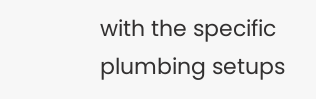with the specific plumbing setups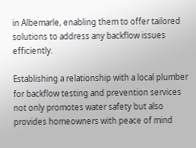in Albemarle, enabling them to offer tailored solutions to address any backflow issues efficiently.

Establishing a relationship with a local plumber for backflow testing and prevention services not only promotes water safety but also provides homeowners with peace of mind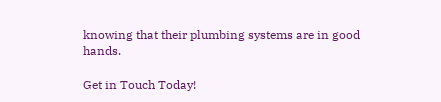knowing that their plumbing systems are in good hands.

Get in Touch Today!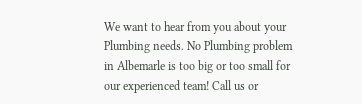We want to hear from you about your Plumbing needs. No Plumbing problem in Albemarle is too big or too small for our experienced team! Call us or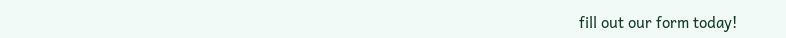fill out our form today!